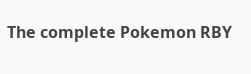The complete Pokemon RBY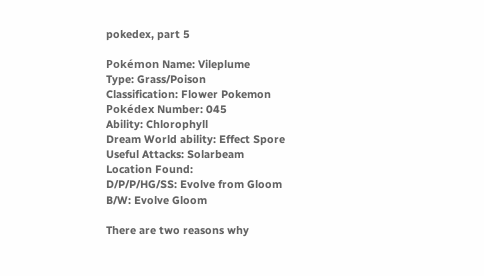pokedex, part 5

Pokémon Name: Vileplume
Type: Grass/Poison
Classification: Flower Pokemon
Pokédex Number: 045
Ability: Chlorophyll
Dream World ability: Effect Spore
Useful Attacks: Solarbeam
Location Found:
D/P/P/HG/SS: Evolve from Gloom
B/W: Evolve Gloom

There are two reasons why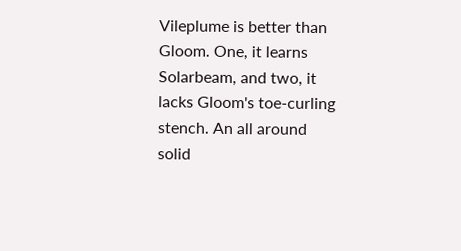Vileplume is better than Gloom. One, it learns Solarbeam, and two, it lacks Gloom's toe-curling stench. An all around solid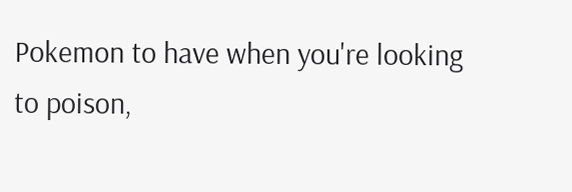Pokemon to have when you're looking to poison,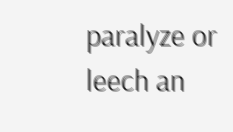paralyze or leech an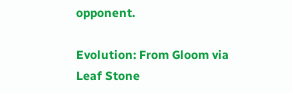opponent.

Evolution: From Gloom via Leaf Stone